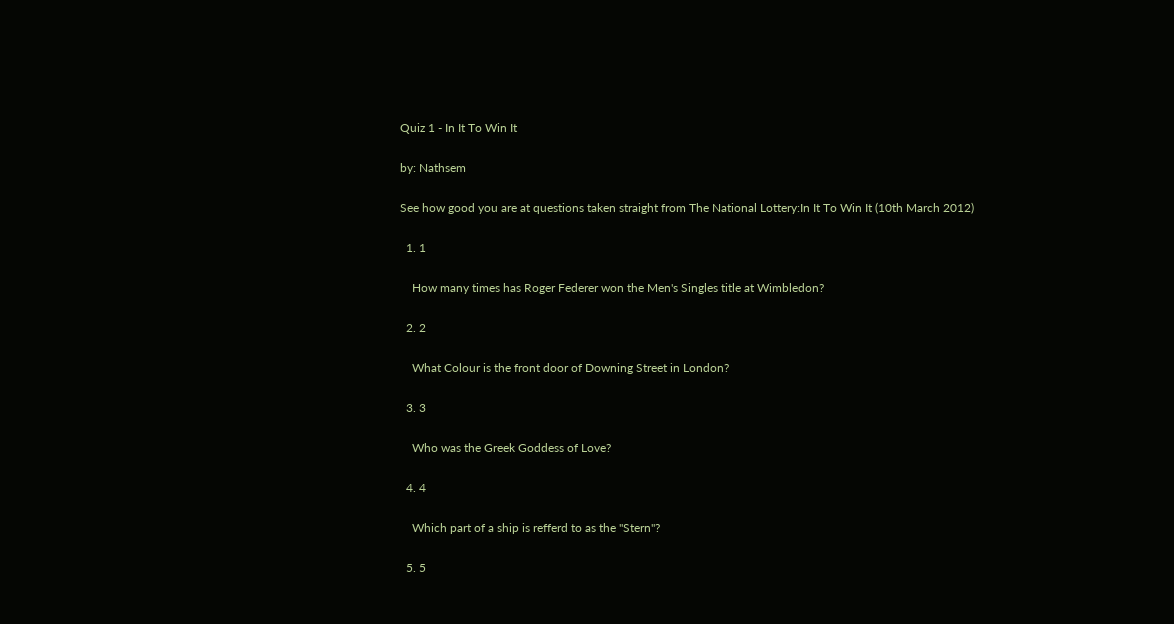Quiz 1 - In It To Win It

by: Nathsem

See how good you are at questions taken straight from The National Lottery:In It To Win It (10th March 2012)

  1. 1

    How many times has Roger Federer won the Men's Singles title at Wimbledon?

  2. 2

    What Colour is the front door of Downing Street in London?

  3. 3

    Who was the Greek Goddess of Love?

  4. 4

    Which part of a ship is refferd to as the "Stern"?

  5. 5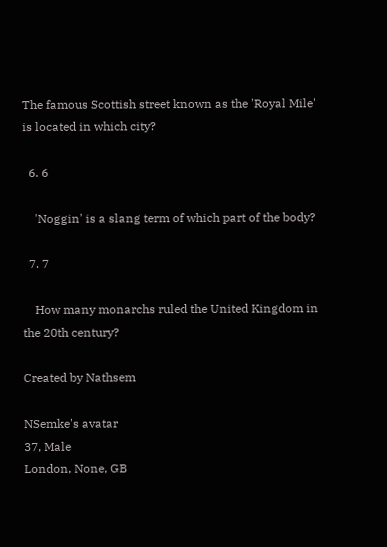The famous Scottish street known as the 'Royal Mile' is located in which city?

  6. 6

    'Noggin' is a slang term of which part of the body?

  7. 7

    How many monarchs ruled the United Kingdom in the 20th century?

Created by Nathsem

NSemke's avatar
37, Male
London, None, GB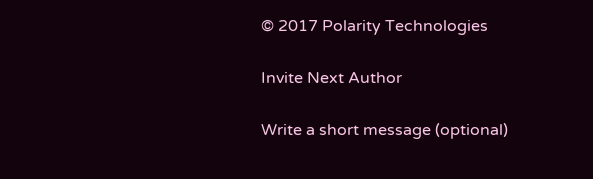© 2017 Polarity Technologies

Invite Next Author

Write a short message (optional)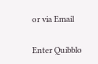or via Email

Enter Quibblo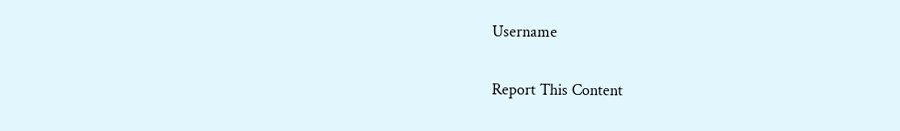Username


Report This Content